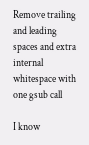Remove trailing and leading spaces and extra internal whitespace with one gsub call

I know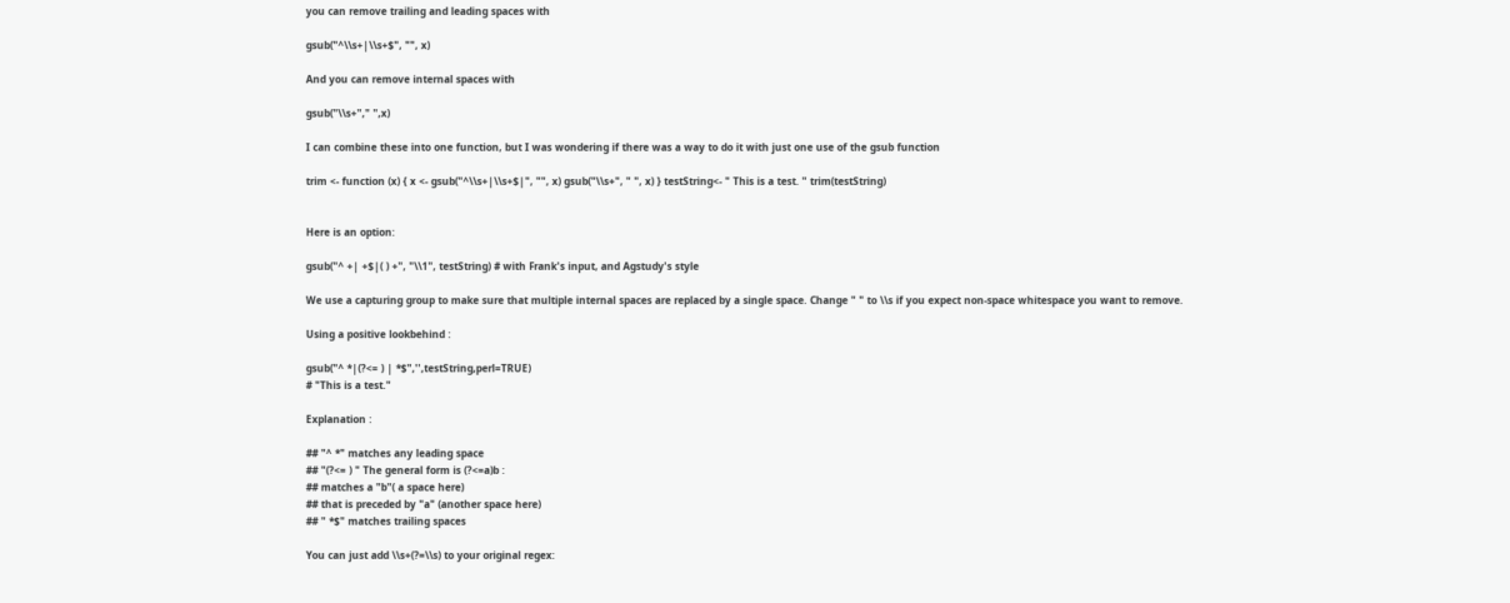you can remove trailing and leading spaces with

gsub("^\\s+|\\s+$", "", x)

And you can remove internal spaces with

gsub("\\s+"," ",x)

I can combine these into one function, but I was wondering if there was a way to do it with just one use of the gsub function

trim <- function (x) { x <- gsub("^\\s+|\\s+$|", "", x) gsub("\\s+", " ", x) } testString<- " This is a test. " trim(testString)


Here is an option:

gsub("^ +| +$|( ) +", "\\1", testString) # with Frank's input, and Agstudy's style

We use a capturing group to make sure that multiple internal spaces are replaced by a single space. Change " " to \\s if you expect non-space whitespace you want to remove.

Using a positive lookbehind :

gsub("^ *|(?<= ) | *$",'',testString,perl=TRUE)
# "This is a test."

Explanation :

## "^ *" matches any leading space
## "(?<= ) " The general form is (?<=a)b :
## matches a "b"( a space here)
## that is preceded by "a" (another space here)
## " *$" matches trailing spaces

You can just add \\s+(?=\\s) to your original regex: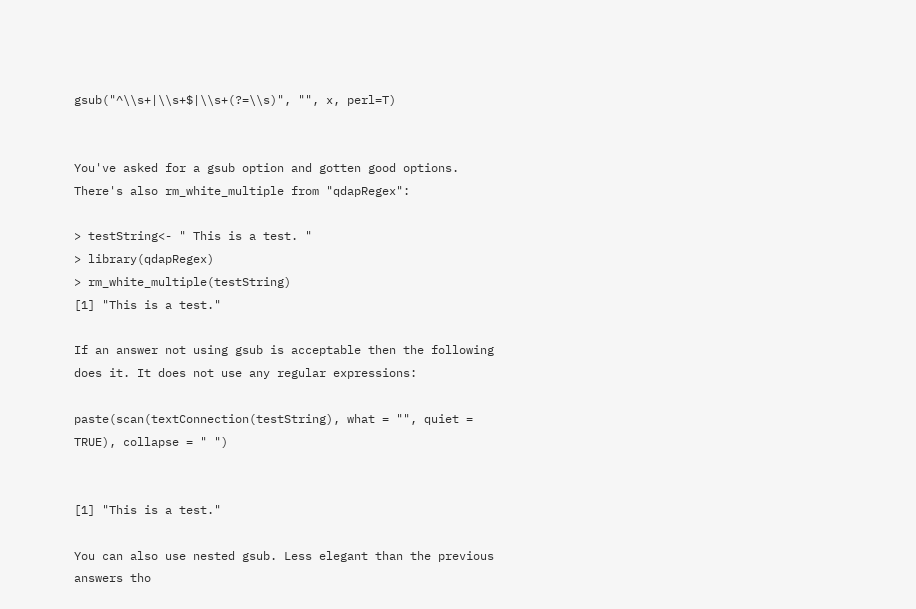gsub("^\\s+|\\s+$|\\s+(?=\\s)", "", x, perl=T)


You've asked for a gsub option and gotten good options. There's also rm_white_multiple from "qdapRegex":

> testString<- " This is a test. "
> library(qdapRegex)
> rm_white_multiple(testString)
[1] "This is a test."

If an answer not using gsub is acceptable then the following does it. It does not use any regular expressions:

paste(scan(textConnection(testString), what = "", quiet = TRUE), collapse = " ")


[1] "This is a test."

You can also use nested gsub. Less elegant than the previous answers tho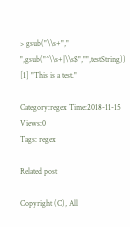> gsub("\\s+"," ",gsub("^\\s+|\\s$","",testString))
[1] "This is a test."

Category:regex Time:2018-11-15 Views:0
Tags: regex

Related post

Copyright (C), All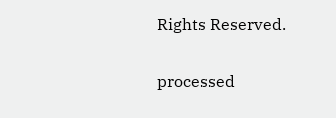Rights Reserved.

processed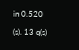in 0.520 (s). 13 q(s)